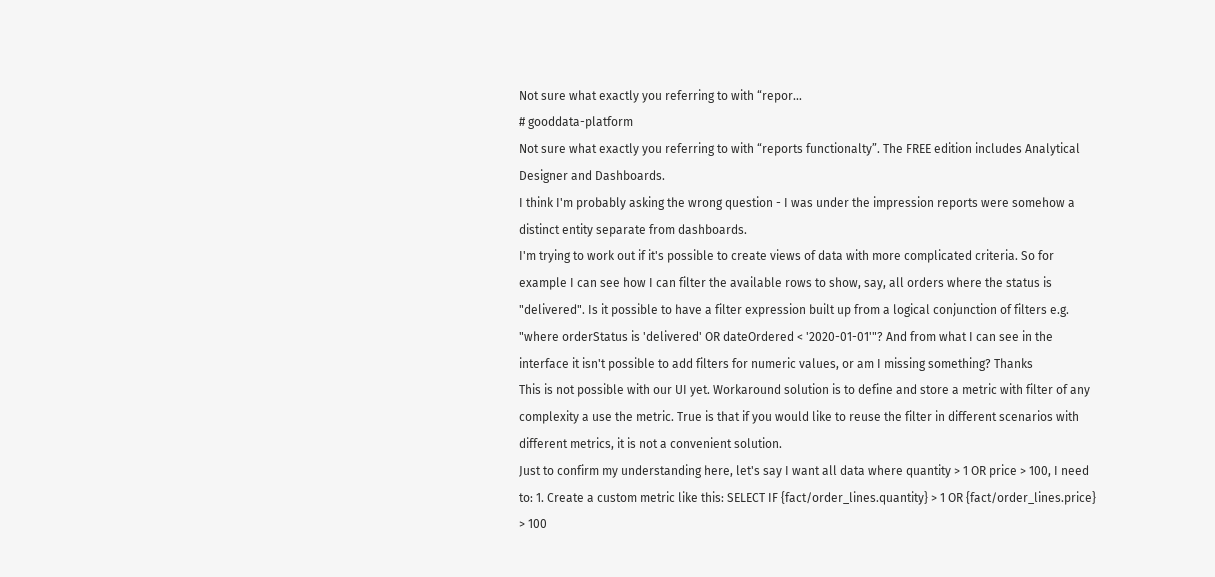Not sure what exactly you referring to with “repor...
# gooddata-platform
Not sure what exactly you referring to with “reports functionalty”. The FREE edition includes Analytical Designer and Dashboards.
I think I'm probably asking the wrong question - I was under the impression reports were somehow a distinct entity separate from dashboards.
I'm trying to work out if it's possible to create views of data with more complicated criteria. So for example I can see how I can filter the available rows to show, say, all orders where the status is "delivered". Is it possible to have a filter expression built up from a logical conjunction of filters e.g. "where orderStatus is 'delivered' OR dateOrdered < '2020-01-01'"? And from what I can see in the interface it isn't possible to add filters for numeric values, or am I missing something? Thanks
This is not possible with our UI yet. Workaround solution is to define and store a metric with filter of any complexity a use the metric. True is that if you would like to reuse the filter in different scenarios with different metrics, it is not a convenient solution.
Just to confirm my understanding here, let's say I want all data where quantity > 1 OR price > 100, I need to: 1. Create a custom metric like this: SELECT IF {fact/order_lines.quantity} > 1 OR {fact/order_lines.price} > 100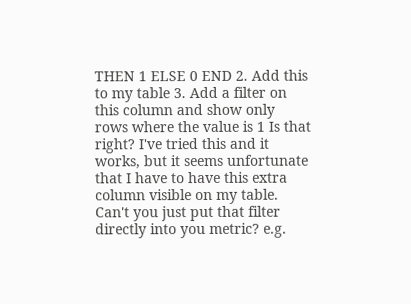THEN 1 ELSE 0 END 2. Add this to my table 3. Add a filter on this column and show only rows where the value is 1 Is that right? I've tried this and it works, but it seems unfortunate that I have to have this extra column visible on my table.
Can't you just put that filter directly into you metric? e.g.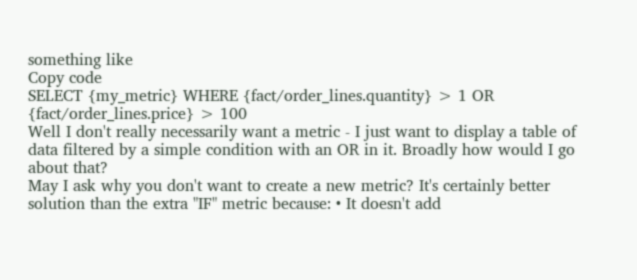something like
Copy code
SELECT {my_metric} WHERE {fact/order_lines.quantity} > 1 OR {fact/order_lines.price} > 100
Well I don't really necessarily want a metric - I just want to display a table of data filtered by a simple condition with an OR in it. Broadly how would I go about that?
May I ask why you don't want to create a new metric? It's certainly better solution than the extra "IF" metric because: • It doesn't add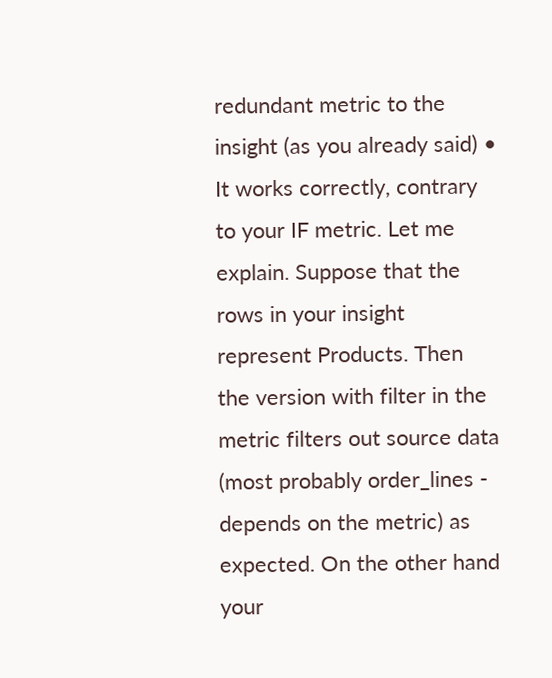redundant metric to the insight (as you already said) • It works correctly, contrary to your IF metric. Let me explain. Suppose that the rows in your insight represent Products. Then the version with filter in the metric filters out source data (most probably order_lines - depends on the metric) as expected. On the other hand your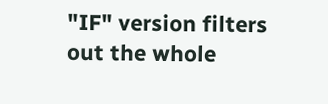"IF" version filters out the whole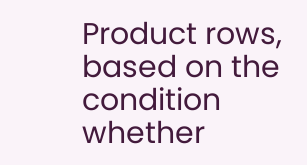Product rows, based on the condition whether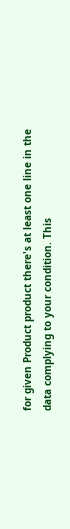for given Product product there's at least one line in the data complying to your condition. This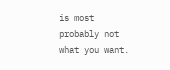is most probably not what you want.